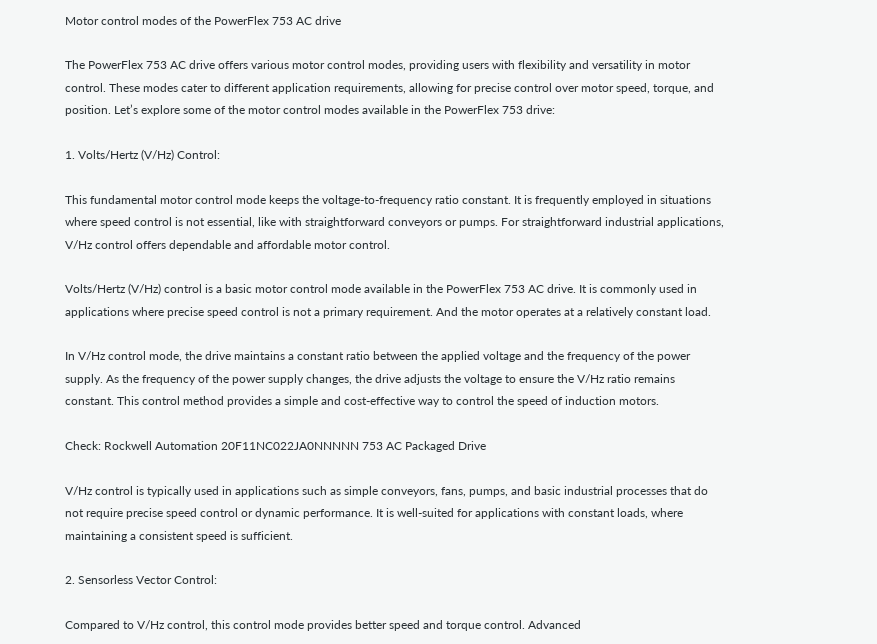Motor control modes of the PowerFlex 753 AC drive

The PowerFlex 753 AC drive offers various motor control modes, providing users with flexibility and versatility in motor control. These modes cater to different application requirements, allowing for precise control over motor speed, torque, and position. Let’s explore some of the motor control modes available in the PowerFlex 753 drive:

1. Volts/Hertz (V/Hz) Control:

This fundamental motor control mode keeps the voltage-to-frequency ratio constant. It is frequently employed in situations where speed control is not essential, like with straightforward conveyors or pumps. For straightforward industrial applications, V/Hz control offers dependable and affordable motor control.

Volts/Hertz (V/Hz) control is a basic motor control mode available in the PowerFlex 753 AC drive. It is commonly used in applications where precise speed control is not a primary requirement. And the motor operates at a relatively constant load.

In V/Hz control mode, the drive maintains a constant ratio between the applied voltage and the frequency of the power supply. As the frequency of the power supply changes, the drive adjusts the voltage to ensure the V/Hz ratio remains constant. This control method provides a simple and cost-effective way to control the speed of induction motors.

Check: Rockwell Automation 20F11NC022JA0NNNNN 753 AC Packaged Drive

V/Hz control is typically used in applications such as simple conveyors, fans, pumps, and basic industrial processes that do not require precise speed control or dynamic performance. It is well-suited for applications with constant loads, where maintaining a consistent speed is sufficient.

2. Sensorless Vector Control:

Compared to V/Hz control, this control mode provides better speed and torque control. Advanced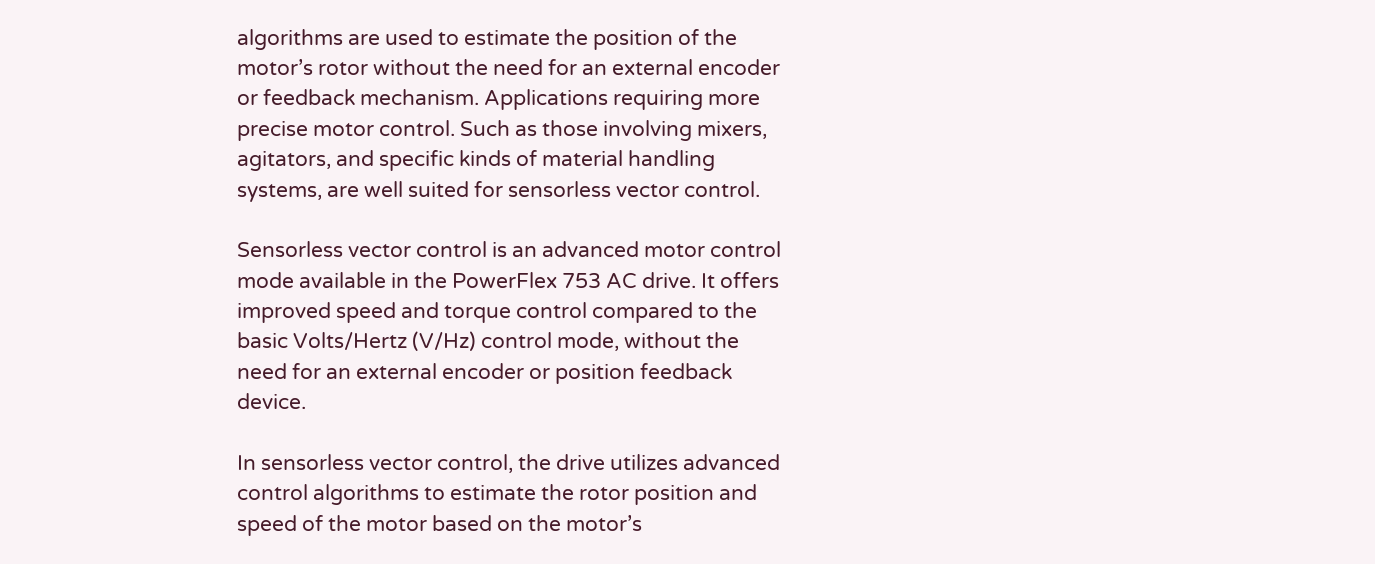algorithms are used to estimate the position of the motor’s rotor without the need for an external encoder or feedback mechanism. Applications requiring more precise motor control. Such as those involving mixers, agitators, and specific kinds of material handling systems, are well suited for sensorless vector control.

Sensorless vector control is an advanced motor control mode available in the PowerFlex 753 AC drive. It offers improved speed and torque control compared to the basic Volts/Hertz (V/Hz) control mode, without the need for an external encoder or position feedback device.

In sensorless vector control, the drive utilizes advanced control algorithms to estimate the rotor position and speed of the motor based on the motor’s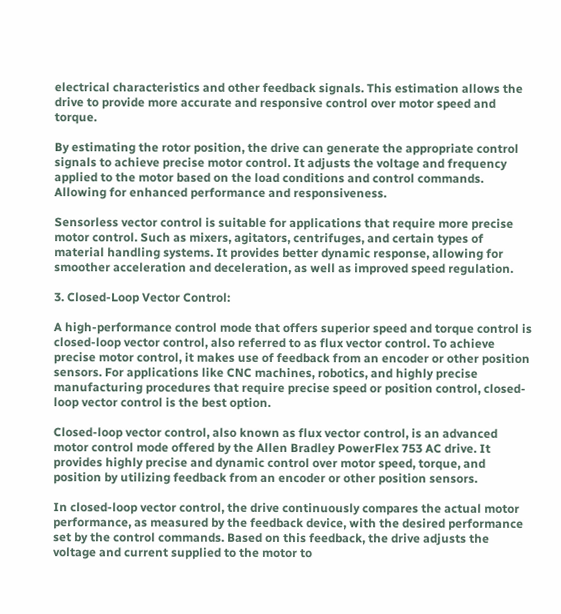electrical characteristics and other feedback signals. This estimation allows the drive to provide more accurate and responsive control over motor speed and torque.

By estimating the rotor position, the drive can generate the appropriate control signals to achieve precise motor control. It adjusts the voltage and frequency applied to the motor based on the load conditions and control commands. Allowing for enhanced performance and responsiveness.

Sensorless vector control is suitable for applications that require more precise motor control. Such as mixers, agitators, centrifuges, and certain types of material handling systems. It provides better dynamic response, allowing for smoother acceleration and deceleration, as well as improved speed regulation.

3. Closed-Loop Vector Control:

A high-performance control mode that offers superior speed and torque control is closed-loop vector control, also referred to as flux vector control. To achieve precise motor control, it makes use of feedback from an encoder or other position sensors. For applications like CNC machines, robotics, and highly precise manufacturing procedures that require precise speed or position control, closed-loop vector control is the best option.

Closed-loop vector control, also known as flux vector control, is an advanced motor control mode offered by the Allen Bradley PowerFlex 753 AC drive. It provides highly precise and dynamic control over motor speed, torque, and position by utilizing feedback from an encoder or other position sensors.

In closed-loop vector control, the drive continuously compares the actual motor performance, as measured by the feedback device, with the desired performance set by the control commands. Based on this feedback, the drive adjusts the voltage and current supplied to the motor to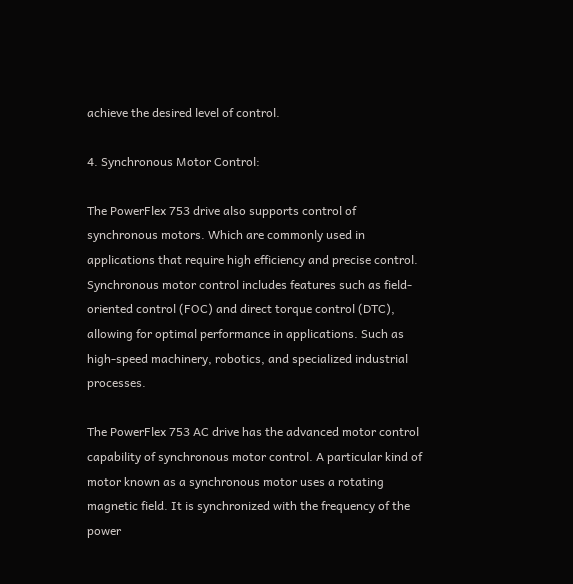achieve the desired level of control.

4. Synchronous Motor Control:

The PowerFlex 753 drive also supports control of synchronous motors. Which are commonly used in applications that require high efficiency and precise control. Synchronous motor control includes features such as field-oriented control (FOC) and direct torque control (DTC), allowing for optimal performance in applications. Such as high-speed machinery, robotics, and specialized industrial processes.

The PowerFlex 753 AC drive has the advanced motor control capability of synchronous motor control. A particular kind of motor known as a synchronous motor uses a rotating magnetic field. It is synchronized with the frequency of the power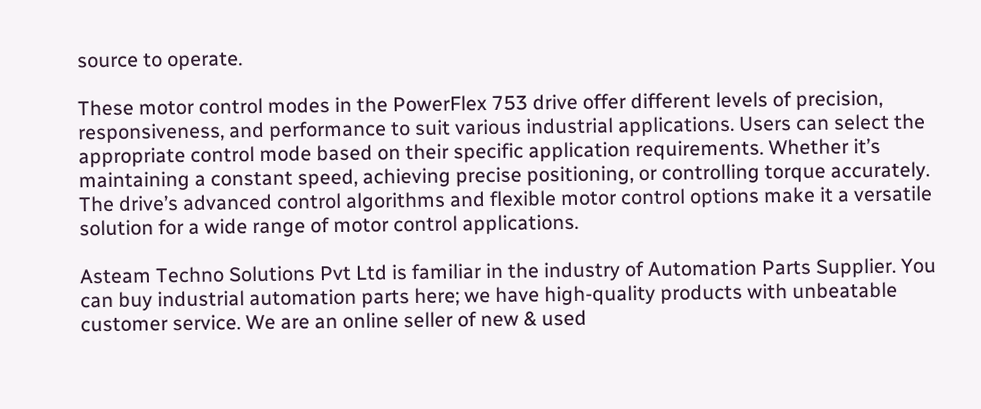source to operate.

These motor control modes in the PowerFlex 753 drive offer different levels of precision, responsiveness, and performance to suit various industrial applications. Users can select the appropriate control mode based on their specific application requirements. Whether it’s maintaining a constant speed, achieving precise positioning, or controlling torque accurately. The drive’s advanced control algorithms and flexible motor control options make it a versatile solution for a wide range of motor control applications.

Asteam Techno Solutions Pvt Ltd is familiar in the industry of Automation Parts Supplier. You can buy industrial automation parts here; we have high-quality products with unbeatable customer service. We are an online seller of new & used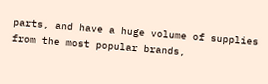parts, and have a huge volume of supplies from the most popular brands,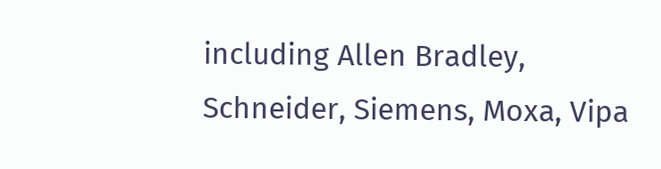including Allen Bradley, Schneider, Siemens, Moxa, Vipa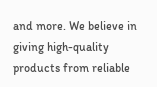and more. We believe in giving high-quality products from reliable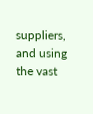suppliers, and using the vast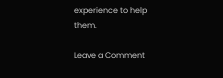experience to help them.

Leave a Comment